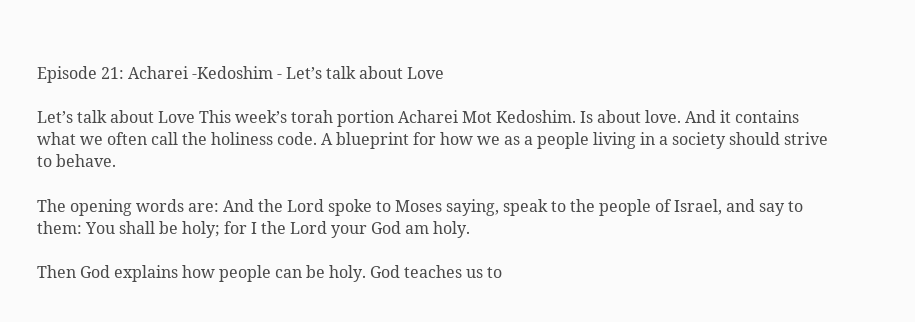Episode 21: Acharei -Kedoshim - Let’s talk about Love

Let’s talk about Love This week’s torah portion Acharei Mot Kedoshim. Is about love. And it contains what we often call the holiness code. A blueprint for how we as a people living in a society should strive to behave.

The opening words are: And the Lord spoke to Moses saying, speak to the people of Israel, and say to them: You shall be holy; for I the Lord your God am holy.

Then God explains how people can be holy. God teaches us to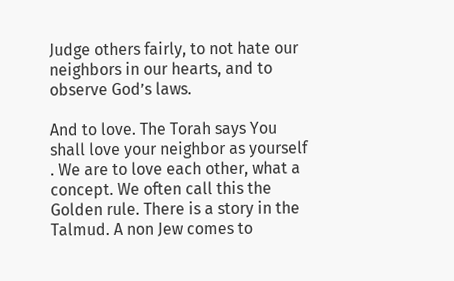Judge others fairly, to not hate our neighbors in our hearts, and to observe God’s laws.

And to love. The Torah says You shall love your neighbor as yourself . We are to love each other, what a concept. We often call this the Golden rule. There is a story in the Talmud. A non Jew comes to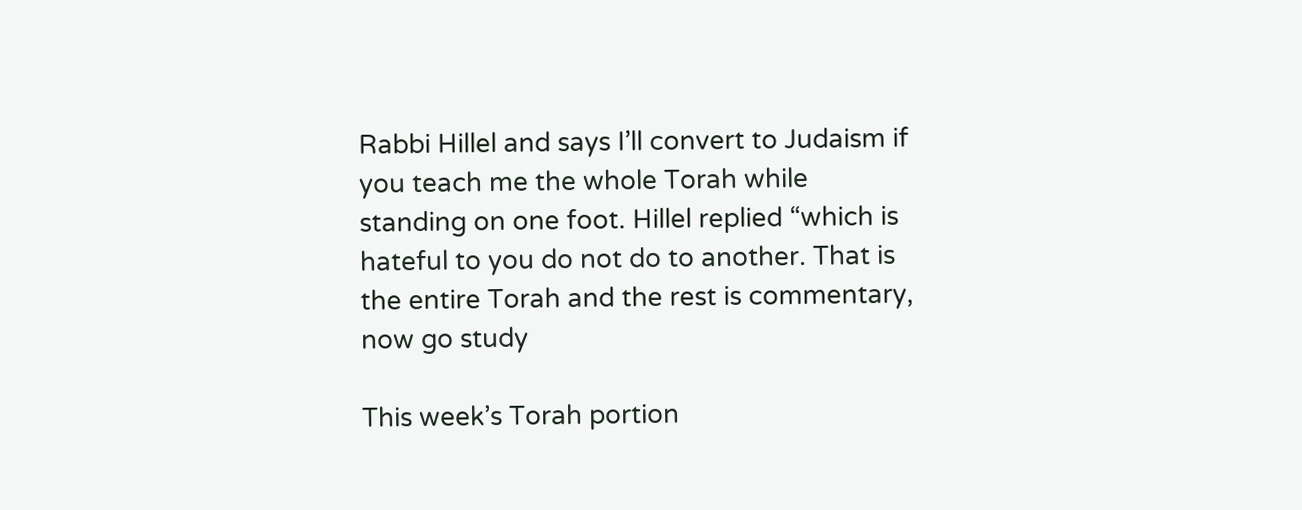Rabbi Hillel and says I’ll convert to Judaism if you teach me the whole Torah while standing on one foot. Hillel replied “which is hateful to you do not do to another. That is the entire Torah and the rest is commentary, now go study

This week’s Torah portion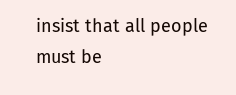insist that all people must be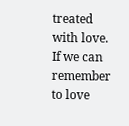treated with love. If we can remember to love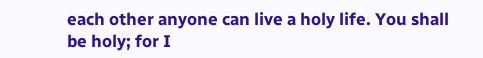each other anyone can live a holy life. You shall be holy; for I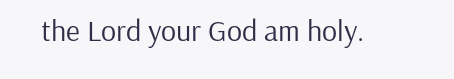the Lord your God am holy.